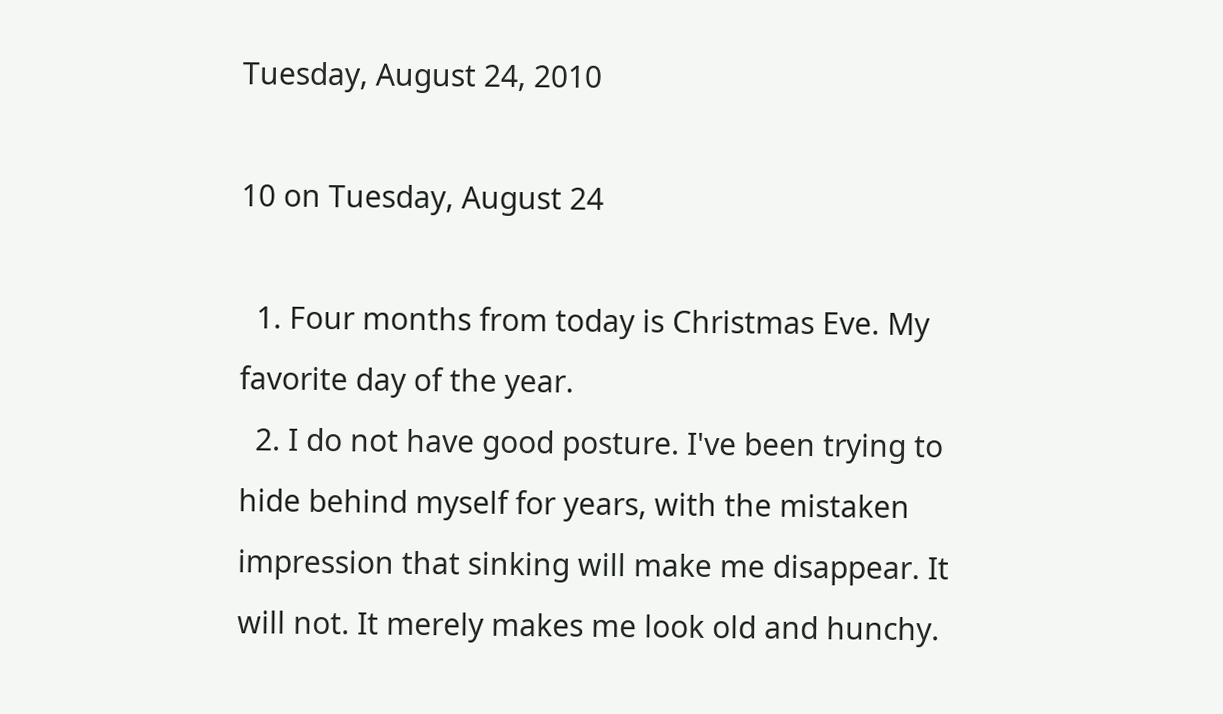Tuesday, August 24, 2010

10 on Tuesday, August 24

  1. Four months from today is Christmas Eve. My favorite day of the year.
  2. I do not have good posture. I've been trying to hide behind myself for years, with the mistaken impression that sinking will make me disappear. It will not. It merely makes me look old and hunchy.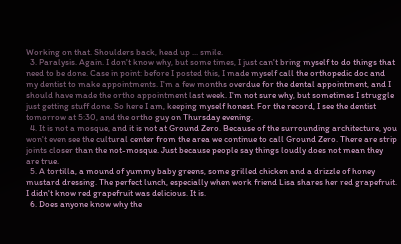Working on that. Shoulders back, head up ... smile.
  3. Paralysis. Again. I don't know why, but some times, I just can't bring myself to do things that need to be done. Case in point: before I posted this, I made myself call the orthopedic doc and my dentist to make appointments. I'm a few months overdue for the dental appointment, and I should have made the ortho appointment last week. I'm not sure why, but sometimes I struggle just getting stuff done. So here I am, keeping myself honest. For the record, I see the dentist tomorrow at 5:30, and the ortho guy on Thursday evening.
  4. It is not a mosque, and it is not at Ground Zero. Because of the surrounding architecture, you won't even see the cultural center from the area we continue to call Ground Zero. There are strip joints closer than the not-mosque. Just because people say things loudly does not mean they are true.
  5. A tortilla, a mound of yummy baby greens, some grilled chicken and a drizzle of honey mustard dressing. The perfect lunch, especially when work friend Lisa shares her red grapefruit. I didn't know red grapefruit was delicious. It is.
  6. Does anyone know why the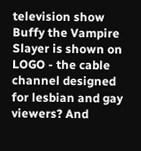television show Buffy the Vampire Slayer is shown on LOGO - the cable channel designed for lesbian and gay viewers? And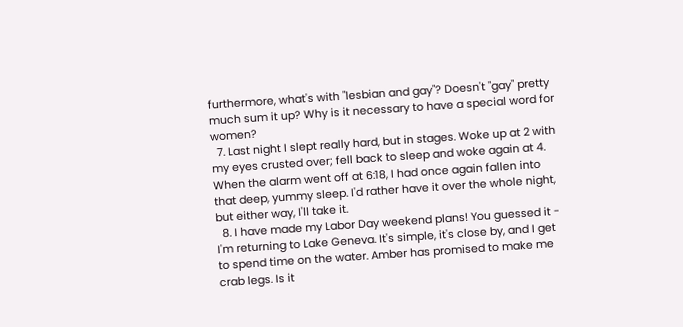furthermore, what's with "lesbian and gay"? Doesn't "gay" pretty much sum it up? Why is it necessary to have a special word for women?
  7. Last night I slept really hard, but in stages. Woke up at 2 with my eyes crusted over; fell back to sleep and woke again at 4. When the alarm went off at 6:18, I had once again fallen into that deep, yummy sleep. I'd rather have it over the whole night, but either way, I'll take it.
  8. I have made my Labor Day weekend plans! You guessed it - I'm returning to Lake Geneva. It's simple, it's close by, and I get to spend time on the water. Amber has promised to make me crab legs. Is it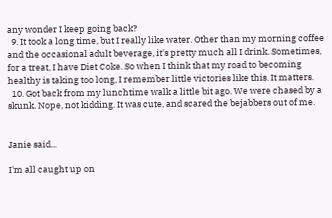any wonder I keep going back?
  9. It took a long time, but I really like water. Other than my morning coffee and the occasional adult beverage, it's pretty much all I drink. Sometimes, for a treat, I have Diet Coke. So when I think that my road to becoming healthy is taking too long, I remember little victories like this. It matters.
  10. Got back from my lunchtime walk a little bit ago. We were chased by a skunk. Nope, not kidding. It was cute, and scared the bejabbers out of me.


Janie said...

I'm all caught up on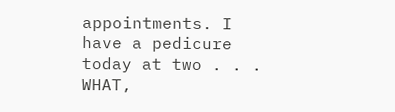appointments. I have a pedicure today at two . . . WHAT,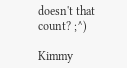doesn't that count? ;^)

Kimmy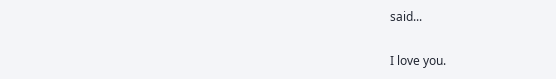said...

I love you.